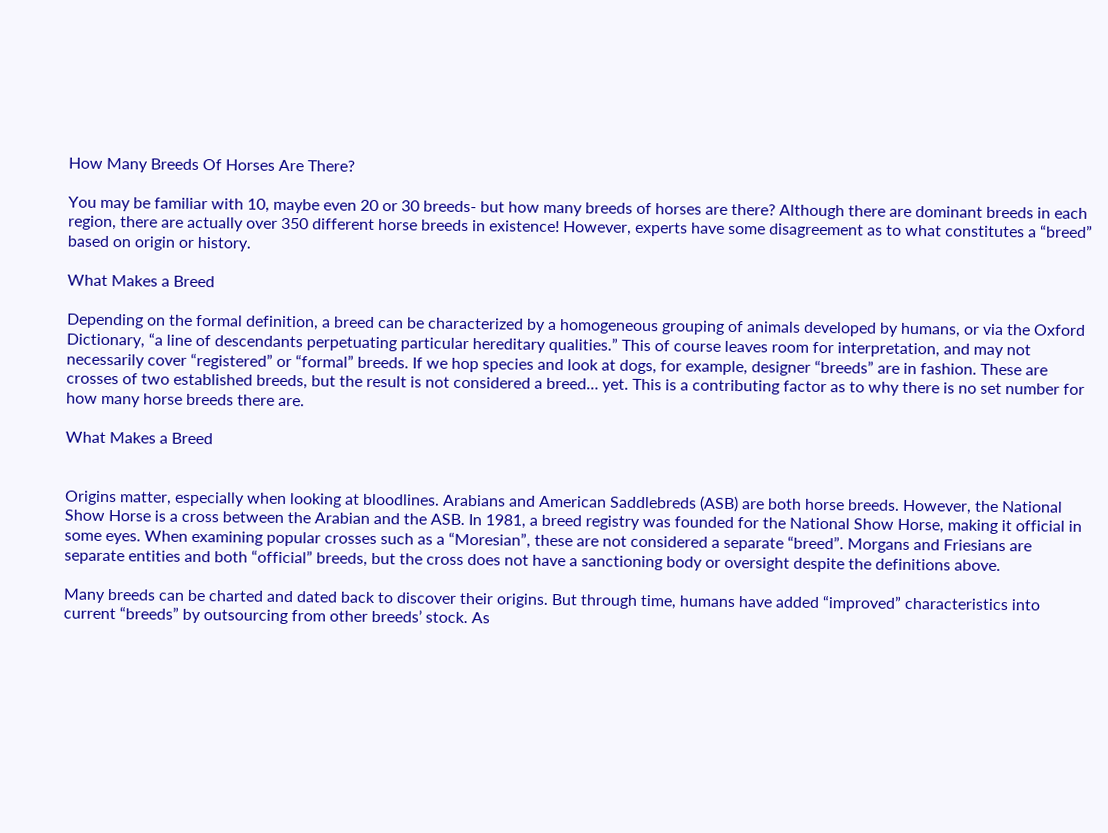How Many Breeds Of Horses Are There?

You may be familiar with 10, maybe even 20 or 30 breeds- but how many breeds of horses are there? Although there are dominant breeds in each region, there are actually over 350 different horse breeds in existence! However, experts have some disagreement as to what constitutes a “breed” based on origin or history.

What Makes a Breed

Depending on the formal definition, a breed can be characterized by a homogeneous grouping of animals developed by humans, or via the Oxford Dictionary, “a line of descendants perpetuating particular hereditary qualities.” This of course leaves room for interpretation, and may not necessarily cover “registered” or “formal” breeds. If we hop species and look at dogs, for example, designer “breeds” are in fashion. These are crosses of two established breeds, but the result is not considered a breed… yet. This is a contributing factor as to why there is no set number for how many horse breeds there are.

What Makes a Breed


Origins matter, especially when looking at bloodlines. Arabians and American Saddlebreds (ASB) are both horse breeds. However, the National Show Horse is a cross between the Arabian and the ASB. In 1981, a breed registry was founded for the National Show Horse, making it official in some eyes. When examining popular crosses such as a “Moresian”, these are not considered a separate “breed”. Morgans and Friesians are separate entities and both “official” breeds, but the cross does not have a sanctioning body or oversight despite the definitions above.

Many breeds can be charted and dated back to discover their origins. But through time, humans have added “improved” characteristics into current “breeds” by outsourcing from other breeds’ stock. As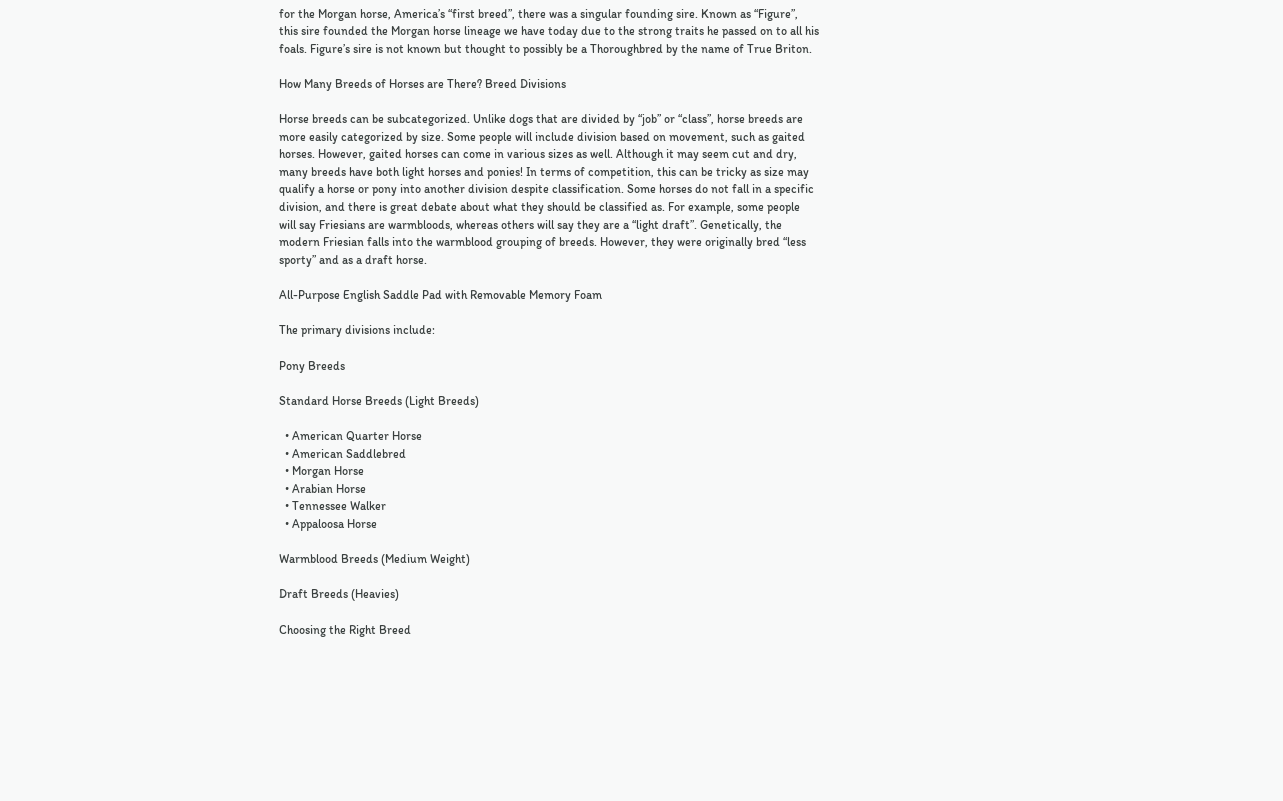for the Morgan horse, America’s “first breed”, there was a singular founding sire. Known as “Figure”, this sire founded the Morgan horse lineage we have today due to the strong traits he passed on to all his foals. Figure’s sire is not known but thought to possibly be a Thoroughbred by the name of True Briton.

How Many Breeds of Horses are There? Breed Divisions

Horse breeds can be subcategorized. Unlike dogs that are divided by “job” or “class”, horse breeds are more easily categorized by size. Some people will include division based on movement, such as gaited horses. However, gaited horses can come in various sizes as well. Although it may seem cut and dry, many breeds have both light horses and ponies! In terms of competition, this can be tricky as size may qualify a horse or pony into another division despite classification. Some horses do not fall in a specific division, and there is great debate about what they should be classified as. For example, some people will say Friesians are warmbloods, whereas others will say they are a “light draft”. Genetically, the modern Friesian falls into the warmblood grouping of breeds. However, they were originally bred “less sporty” and as a draft horse.

All-Purpose English Saddle Pad with Removable Memory Foam

The primary divisions include:

Pony Breeds

Standard Horse Breeds (Light Breeds)

  • American Quarter Horse
  • American Saddlebred
  • Morgan Horse
  • Arabian Horse
  • Tennessee Walker
  • Appaloosa Horse

Warmblood Breeds (Medium Weight)

Draft Breeds (Heavies)

Choosing the Right Breed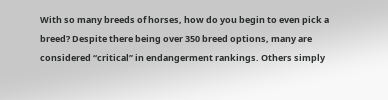With so many breeds of horses, how do you begin to even pick a breed? Despite there being over 350 breed options, many are considered “critical” in endangerment rankings. Others simply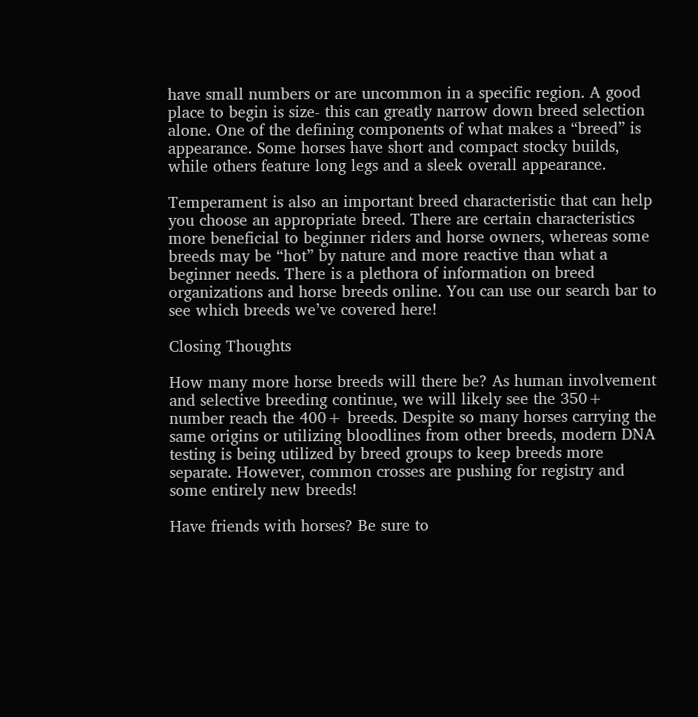have small numbers or are uncommon in a specific region. A good place to begin is size- this can greatly narrow down breed selection alone. One of the defining components of what makes a “breed” is appearance. Some horses have short and compact stocky builds, while others feature long legs and a sleek overall appearance.

Temperament is also an important breed characteristic that can help you choose an appropriate breed. There are certain characteristics more beneficial to beginner riders and horse owners, whereas some breeds may be “hot” by nature and more reactive than what a beginner needs. There is a plethora of information on breed organizations and horse breeds online. You can use our search bar to see which breeds we’ve covered here!

Closing Thoughts

How many more horse breeds will there be? As human involvement and selective breeding continue, we will likely see the 350+ number reach the 400+ breeds. Despite so many horses carrying the same origins or utilizing bloodlines from other breeds, modern DNA testing is being utilized by breed groups to keep breeds more separate. However, common crosses are pushing for registry and some entirely new breeds!

Have friends with horses? Be sure to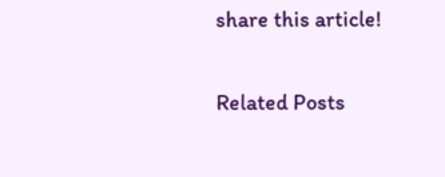share this article!

Related Posts